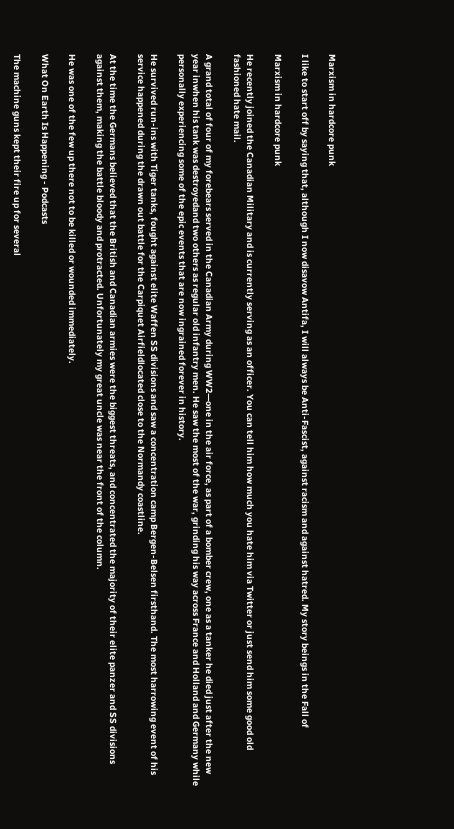Marxism in hardcore punk

I like to start off by saying that, although I now disavow Antifa, I will always be Anti-Fascist, against racism and against hatred. My story beings in the Fall of

Marxism in hardcore punk

He recently joined the Canadian Military and is currently serving as an officer. You can tell him how much you hate him via Twitter or just send him some good old fashioned hate mail.

A grand total of four of my forebears served in the Canadian Army during WW2—one in the air force, as part of a bomber crew, one as a tanker he died just after the new year inwhen his tank was destroyedand two others as regular old infantry men. He saw the most of the war, grinding his way across France and Holland and Germany while personally experiencing some of the epic events that are now ingrained forever in history.

He survived run-ins with Tiger tanks, fought against elite Waffen SS divisions and saw a concentration camp Bergen-Belsen firsthand. The most harrowing event of his service happened during the drawn out battle for the Carpiquet Airfieldlocated close to the Normandy coastline.

At the time the Germans believed that the British and Canadian armies were the biggest threats, and concentrated the majority of their elite panzer and SS divisions against them, making the battle bloody and protracted. Unfortunately my great uncle was near the front of the column.

He was one of the few up there not to be killed or wounded immediately.

What On Earth Is Happening - Podcasts

The machine guns kept their fire up for several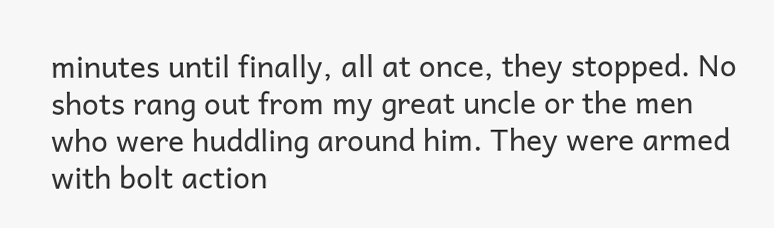minutes until finally, all at once, they stopped. No shots rang out from my great uncle or the men who were huddling around him. They were armed with bolt action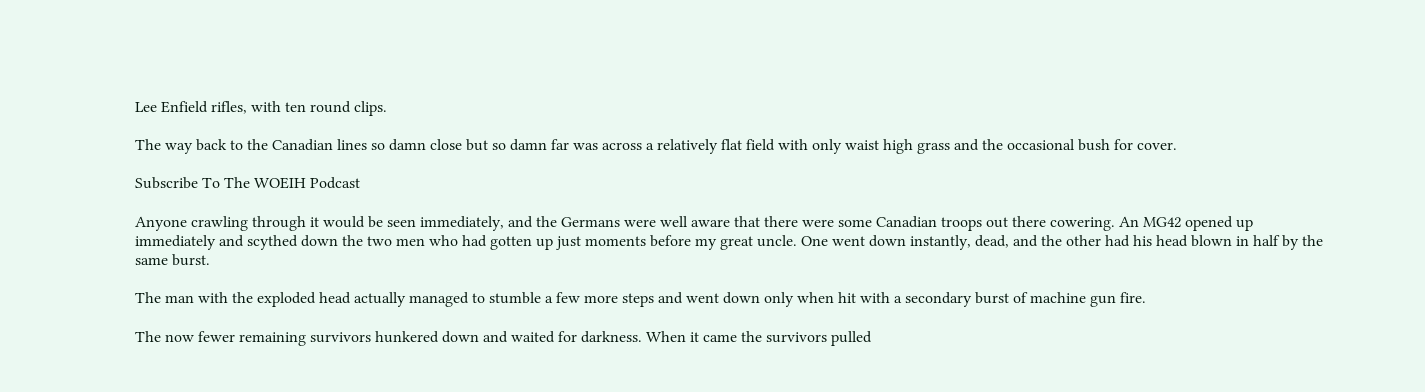Lee Enfield rifles, with ten round clips.

The way back to the Canadian lines so damn close but so damn far was across a relatively flat field with only waist high grass and the occasional bush for cover.

Subscribe To The WOEIH Podcast

Anyone crawling through it would be seen immediately, and the Germans were well aware that there were some Canadian troops out there cowering. An MG42 opened up immediately and scythed down the two men who had gotten up just moments before my great uncle. One went down instantly, dead, and the other had his head blown in half by the same burst.

The man with the exploded head actually managed to stumble a few more steps and went down only when hit with a secondary burst of machine gun fire.

The now fewer remaining survivors hunkered down and waited for darkness. When it came the survivors pulled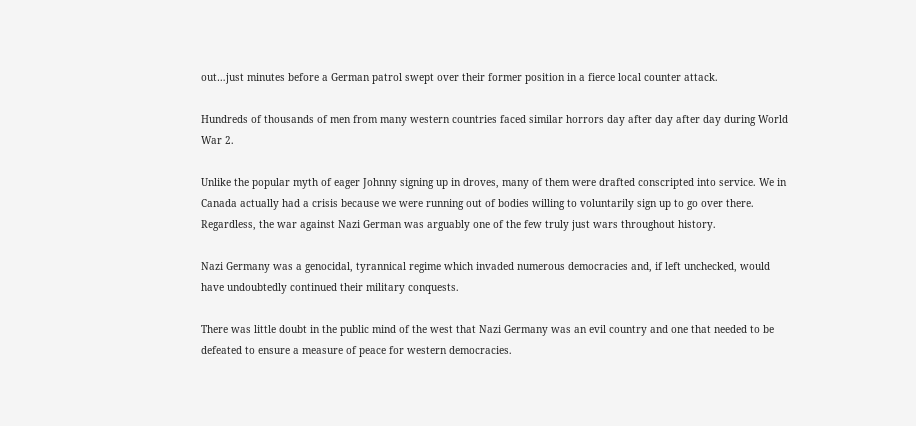out…just minutes before a German patrol swept over their former position in a fierce local counter attack.

Hundreds of thousands of men from many western countries faced similar horrors day after day after day during World War 2.

Unlike the popular myth of eager Johnny signing up in droves, many of them were drafted conscripted into service. We in Canada actually had a crisis because we were running out of bodies willing to voluntarily sign up to go over there. Regardless, the war against Nazi German was arguably one of the few truly just wars throughout history.

Nazi Germany was a genocidal, tyrannical regime which invaded numerous democracies and, if left unchecked, would have undoubtedly continued their military conquests.

There was little doubt in the public mind of the west that Nazi Germany was an evil country and one that needed to be defeated to ensure a measure of peace for western democracies.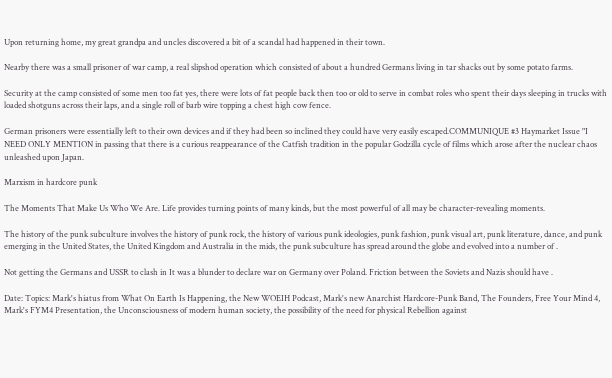Upon returning home, my great grandpa and uncles discovered a bit of a scandal had happened in their town.

Nearby there was a small prisoner of war camp, a real slipshod operation which consisted of about a hundred Germans living in tar shacks out by some potato farms.

Security at the camp consisted of some men too fat yes, there were lots of fat people back then too or old to serve in combat roles who spent their days sleeping in trucks with loaded shotguns across their laps, and a single roll of barb wire topping a chest high cow fence.

German prisoners were essentially left to their own devices and if they had been so inclined they could have very easily escaped.COMMUNIQUE #3 Haymarket Issue "I NEED ONLY MENTION in passing that there is a curious reappearance of the Catfish tradition in the popular Godzilla cycle of films which arose after the nuclear chaos unleashed upon Japan.

Marxism in hardcore punk

The Moments That Make Us Who We Are. Life provides turning points of many kinds, but the most powerful of all may be character-revealing moments.

The history of the punk subculture involves the history of punk rock, the history of various punk ideologies, punk fashion, punk visual art, punk literature, dance, and punk emerging in the United States, the United Kingdom and Australia in the mids, the punk subculture has spread around the globe and evolved into a number of .

Not getting the Germans and USSR to clash in It was a blunder to declare war on Germany over Poland. Friction between the Soviets and Nazis should have .

Date: Topics: Mark's hiatus from What On Earth Is Happening, the New WOEIH Podcast, Mark's new Anarchist Hardcore-Punk Band, The Founders, Free Your Mind 4, Mark's FYM4 Presentation, the Unconsciousness of modern human society, the possibility of the need for physical Rebellion against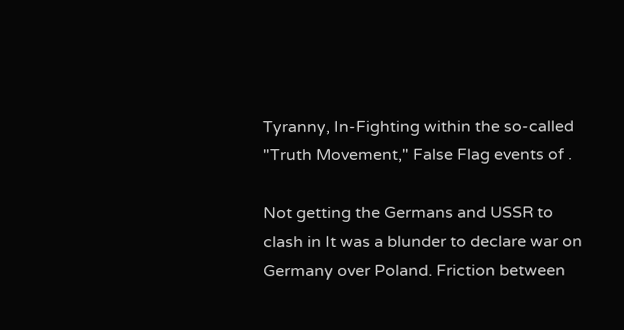Tyranny, In-Fighting within the so-called "Truth Movement," False Flag events of .

Not getting the Germans and USSR to clash in It was a blunder to declare war on Germany over Poland. Friction between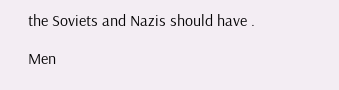the Soviets and Nazis should have .

Men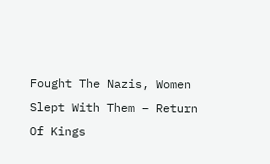Fought The Nazis, Women Slept With Them – Return Of Kings